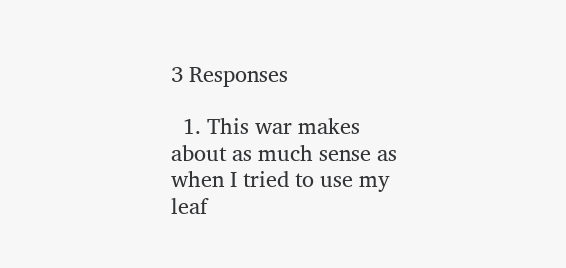3 Responses

  1. This war makes about as much sense as when I tried to use my leaf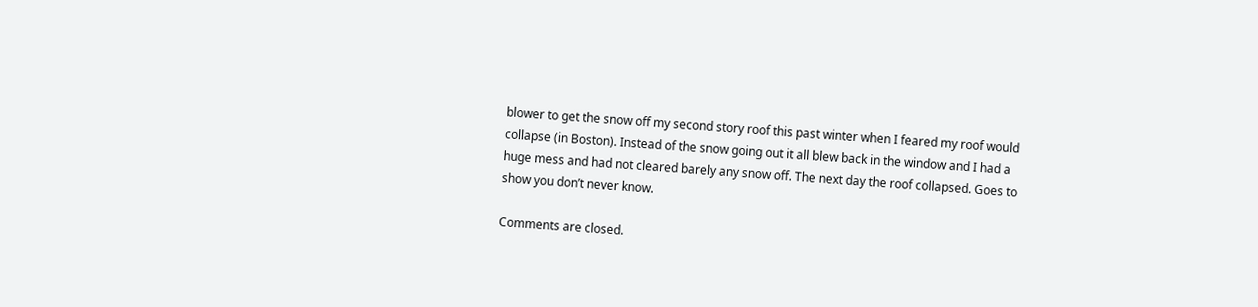blower to get the snow off my second story roof this past winter when I feared my roof would collapse (in Boston). Instead of the snow going out it all blew back in the window and I had a huge mess and had not cleared barely any snow off. The next day the roof collapsed. Goes to show you don’t never know.

Comments are closed.